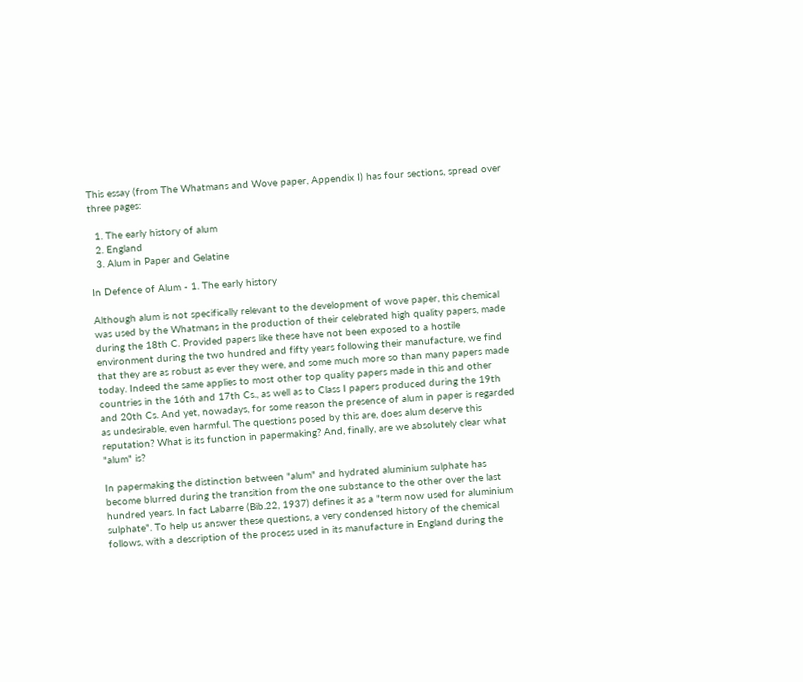This essay (from The Whatmans and Wove paper, Appendix I) has four sections, spread over three pages:

  1. The early history of alum
  2. England
  3. Alum in Paper and Gelatine

In Defence of Alum - 1. The early history

Although alum is not specifically relevant to the development of wove paper, this chemical was used by the Whatmans in the production of their celebrated high quality papers, made during the 18th C. Provided papers like these have not been exposed to a hostile environment during the two hundred and fifty years following their manufacture, we find that they are as robust as ever they were, and some much more so than many papers made today. Indeed the same applies to most other top quality papers made in this and other countries in the 16th and 17th Cs., as well as to Class I papers produced during the 19th and 20th Cs. And yet, nowadays, for some reason the presence of alum in paper is regarded as undesirable, even harmful. The questions posed by this are, does alum deserve this reputation? What is its function in papermaking? And, finally, are we absolutely clear what "alum" is?

In papermaking the distinction between "alum" and hydrated aluminium sulphate has become blurred during the transition from the one substance to the other over the last hundred years. In fact Labarre (Bib.22, 1937) defines it as a "term now used for aluminium sulphate". To help us answer these questions, a very condensed history of the chemical follows, with a description of the process used in its manufacture in England during the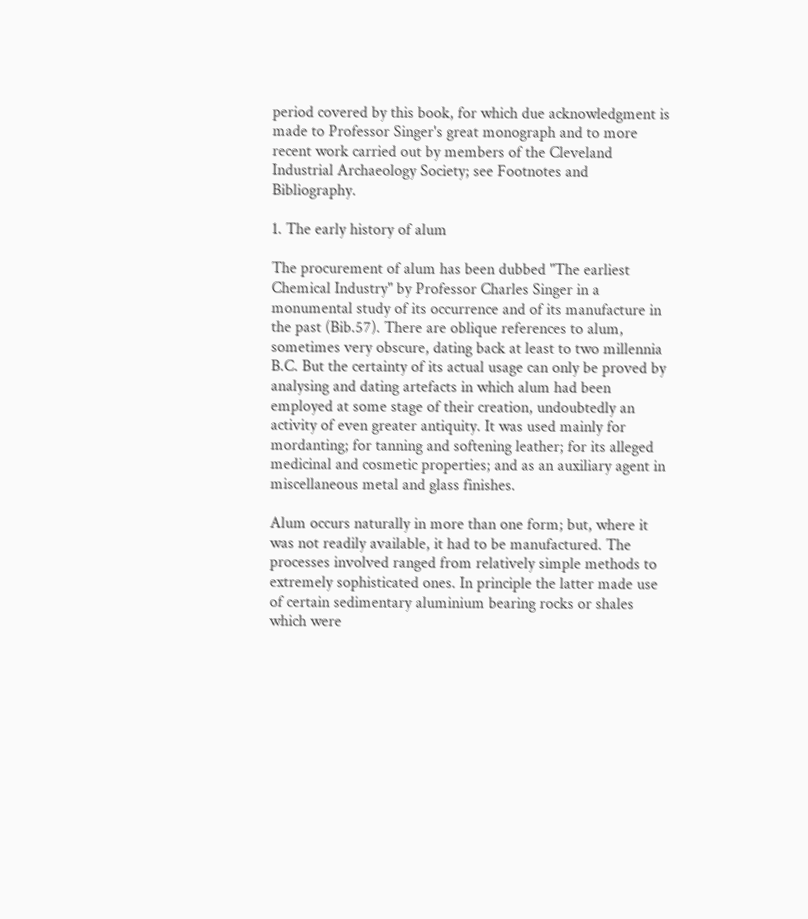period covered by this book, for which due acknowledgment is made to Professor Singer's great monograph and to more recent work carried out by members of the Cleveland Industrial Archaeology Society; see Footnotes and Bibliography.

1. The early history of alum

The procurement of alum has been dubbed "The earliest Chemical Industry" by Professor Charles Singer in a monumental study of its occurrence and of its manufacture in the past (Bib.57). There are oblique references to alum, sometimes very obscure, dating back at least to two millennia B.C. But the certainty of its actual usage can only be proved by analysing and dating artefacts in which alum had been employed at some stage of their creation, undoubtedly an activity of even greater antiquity. It was used mainly for mordanting; for tanning and softening leather; for its alleged medicinal and cosmetic properties; and as an auxiliary agent in miscellaneous metal and glass finishes.

Alum occurs naturally in more than one form; but, where it was not readily available, it had to be manufactured. The processes involved ranged from relatively simple methods to extremely sophisticated ones. In principle the latter made use of certain sedimentary aluminium bearing rocks or shales which were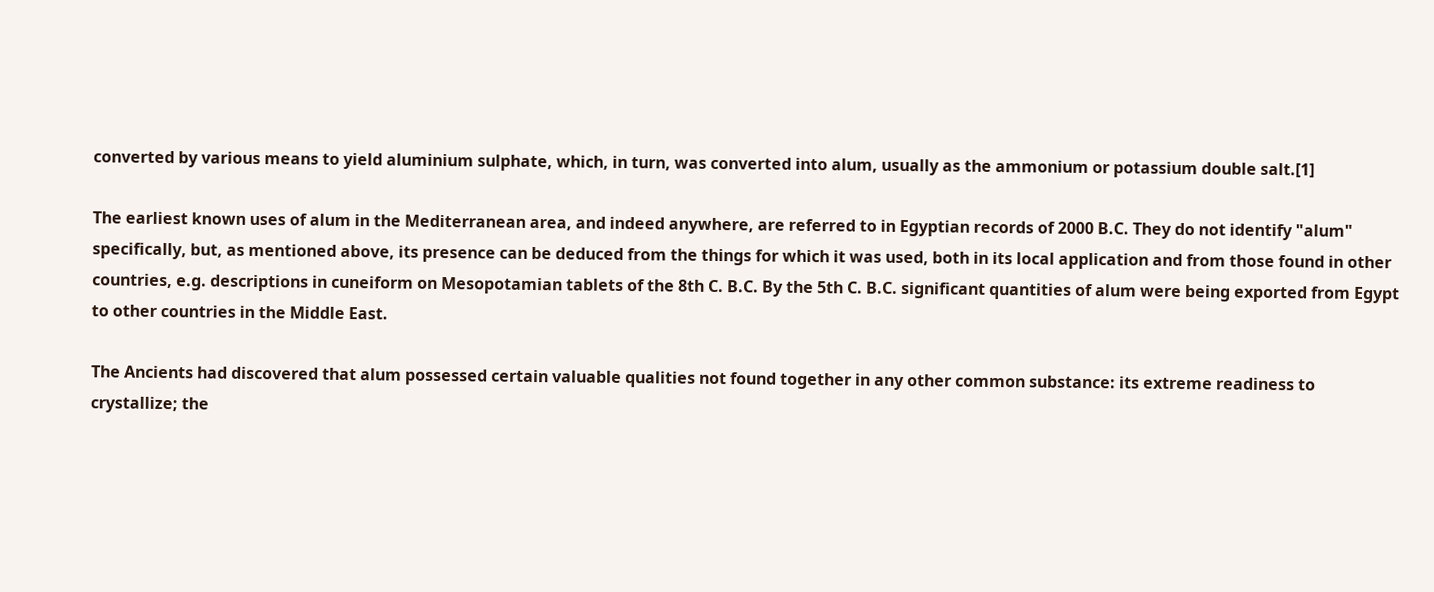converted by various means to yield aluminium sulphate, which, in turn, was converted into alum, usually as the ammonium or potassium double salt.[1]

The earliest known uses of alum in the Mediterranean area, and indeed anywhere, are referred to in Egyptian records of 2000 B.C. They do not identify "alum" specifically, but, as mentioned above, its presence can be deduced from the things for which it was used, both in its local application and from those found in other countries, e.g. descriptions in cuneiform on Mesopotamian tablets of the 8th C. B.C. By the 5th C. B.C. significant quantities of alum were being exported from Egypt to other countries in the Middle East.

The Ancients had discovered that alum possessed certain valuable qualities not found together in any other common substance: its extreme readiness to crystallize; the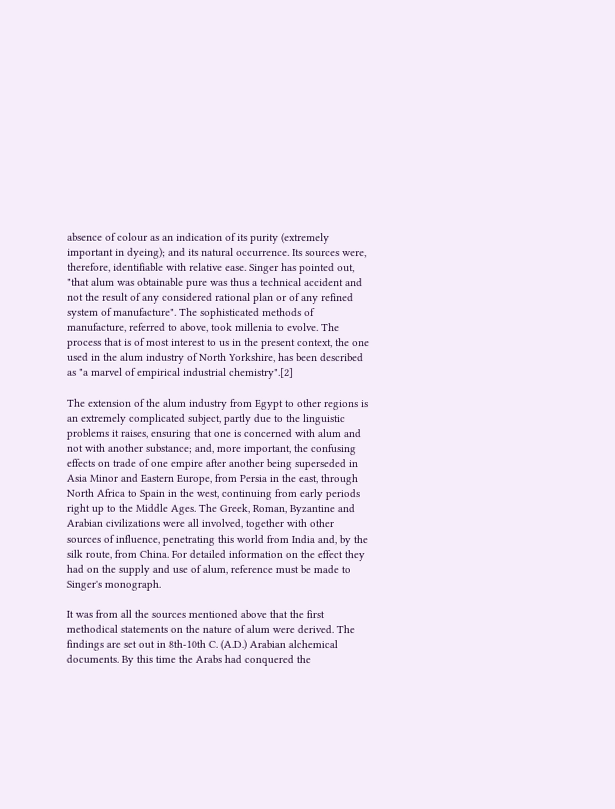absence of colour as an indication of its purity (extremely important in dyeing); and its natural occurrence. Its sources were, therefore, identifiable with relative ease. Singer has pointed out, "that alum was obtainable pure was thus a technical accident and not the result of any considered rational plan or of any refined system of manufacture". The sophisticated methods of manufacture, referred to above, took millenia to evolve. The process that is of most interest to us in the present context, the one used in the alum industry of North Yorkshire, has been described as "a marvel of empirical industrial chemistry".[2]

The extension of the alum industry from Egypt to other regions is an extremely complicated subject, partly due to the linguistic problems it raises, ensuring that one is concerned with alum and not with another substance; and, more important, the confusing effects on trade of one empire after another being superseded in Asia Minor and Eastern Europe, from Persia in the east, through North Africa to Spain in the west, continuing from early periods right up to the Middle Ages. The Greek, Roman, Byzantine and Arabian civilizations were all involved, together with other sources of influence, penetrating this world from India and, by the silk route, from China. For detailed information on the effect they had on the supply and use of alum, reference must be made to Singer's monograph.

It was from all the sources mentioned above that the first methodical statements on the nature of alum were derived. The findings are set out in 8th-10th C. (A.D.) Arabian alchemical documents. By this time the Arabs had conquered the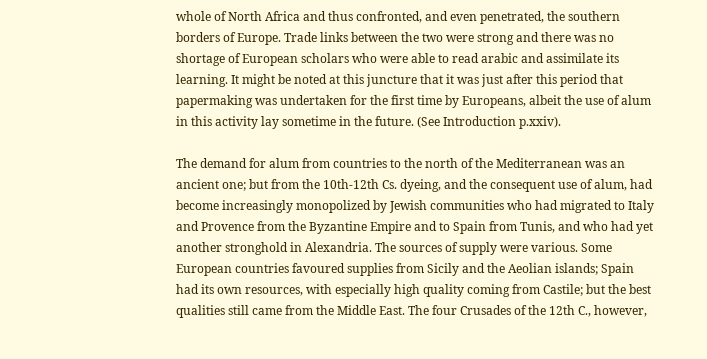whole of North Africa and thus confronted, and even penetrated, the southern borders of Europe. Trade links between the two were strong and there was no shortage of European scholars who were able to read arabic and assimilate its learning. It might be noted at this juncture that it was just after this period that papermaking was undertaken for the first time by Europeans, albeit the use of alum in this activity lay sometime in the future. (See Introduction p.xxiv).

The demand for alum from countries to the north of the Mediterranean was an ancient one; but from the 10th-12th Cs. dyeing, and the consequent use of alum, had become increasingly monopolized by Jewish communities who had migrated to Italy and Provence from the Byzantine Empire and to Spain from Tunis, and who had yet another stronghold in Alexandria. The sources of supply were various. Some European countries favoured supplies from Sicily and the Aeolian islands; Spain had its own resources, with especially high quality coming from Castile; but the best qualities still came from the Middle East. The four Crusades of the 12th C., however,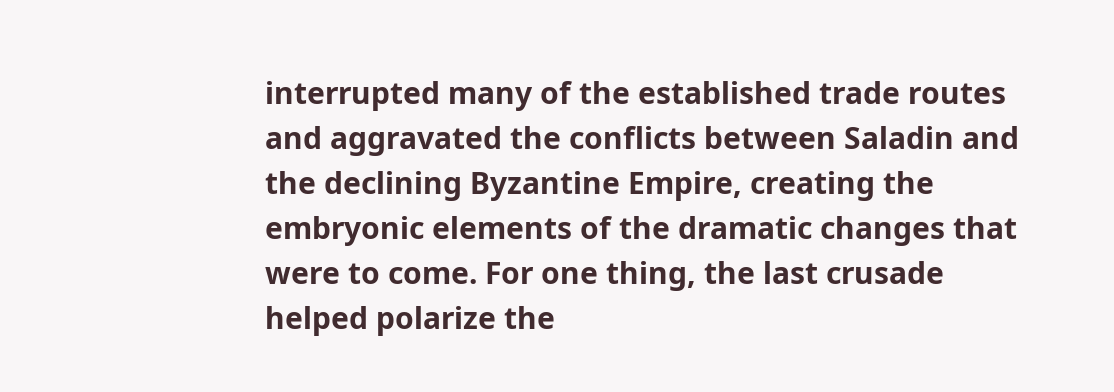interrupted many of the established trade routes and aggravated the conflicts between Saladin and the declining Byzantine Empire, creating the embryonic elements of the dramatic changes that were to come. For one thing, the last crusade helped polarize the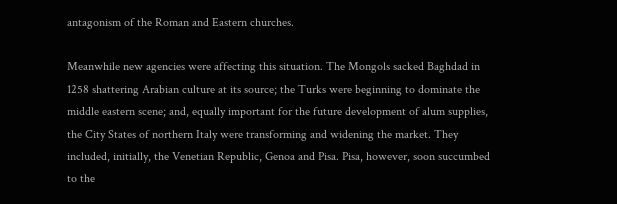antagonism of the Roman and Eastern churches.

Meanwhile new agencies were affecting this situation. The Mongols sacked Baghdad in 1258 shattering Arabian culture at its source; the Turks were beginning to dominate the middle eastern scene; and, equally important for the future development of alum supplies, the City States of northern Italy were transforming and widening the market. They included, initially, the Venetian Republic, Genoa and Pisa. Pisa, however, soon succumbed to the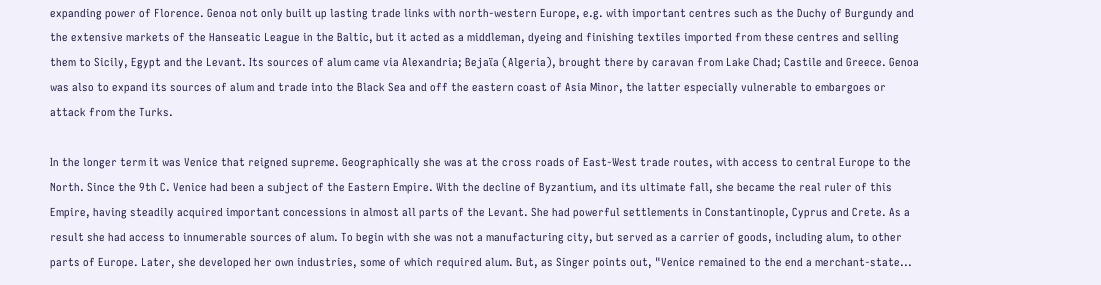expanding power of Florence. Genoa not only built up lasting trade links with north-western Europe, e.g. with important centres such as the Duchy of Burgundy and the extensive markets of the Hanseatic League in the Baltic, but it acted as a middleman, dyeing and finishing textiles imported from these centres and selling them to Sicily, Egypt and the Levant. Its sources of alum came via Alexandria; Bejaïa (Algeria), brought there by caravan from Lake Chad; Castile and Greece. Genoa was also to expand its sources of alum and trade into the Black Sea and off the eastern coast of Asia Minor, the latter especially vulnerable to embargoes or attack from the Turks.

In the longer term it was Venice that reigned supreme. Geographically she was at the cross roads of East-West trade routes, with access to central Europe to the North. Since the 9th C. Venice had been a subject of the Eastern Empire. With the decline of Byzantium, and its ultimate fall, she became the real ruler of this Empire, having steadily acquired important concessions in almost all parts of the Levant. She had powerful settlements in Constantinople, Cyprus and Crete. As a result she had access to innumerable sources of alum. To begin with she was not a manufacturing city, but served as a carrier of goods, including alum, to other parts of Europe. Later, she developed her own industries, some of which required alum. But, as Singer points out, "Venice remained to the end a merchant-state...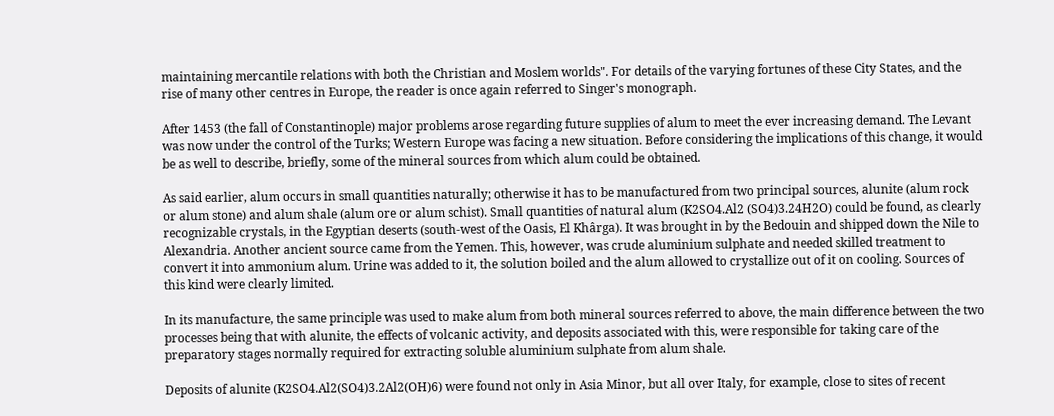maintaining mercantile relations with both the Christian and Moslem worlds". For details of the varying fortunes of these City States, and the rise of many other centres in Europe, the reader is once again referred to Singer's monograph.

After 1453 (the fall of Constantinople) major problems arose regarding future supplies of alum to meet the ever increasing demand. The Levant was now under the control of the Turks; Western Europe was facing a new situation. Before considering the implications of this change, it would be as well to describe, briefly, some of the mineral sources from which alum could be obtained.

As said earlier, alum occurs in small quantities naturally; otherwise it has to be manufactured from two principal sources, alunite (alum rock or alum stone) and alum shale (alum ore or alum schist). Small quantities of natural alum (K2SO4.Al2 (SO4)3.24H2O) could be found, as clearly recognizable crystals, in the Egyptian deserts (south-west of the Oasis, El Khârga). It was brought in by the Bedouin and shipped down the Nile to Alexandria. Another ancient source came from the Yemen. This, however, was crude aluminium sulphate and needed skilled treatment to convert it into ammonium alum. Urine was added to it, the solution boiled and the alum allowed to crystallize out of it on cooling. Sources of this kind were clearly limited.

In its manufacture, the same principle was used to make alum from both mineral sources referred to above, the main difference between the two processes being that with alunite, the effects of volcanic activity, and deposits associated with this, were responsible for taking care of the preparatory stages normally required for extracting soluble aluminium sulphate from alum shale.

Deposits of alunite (K2SO4.Al2(SO4)3.2Al2(OH)6) were found not only in Asia Minor, but all over Italy, for example, close to sites of recent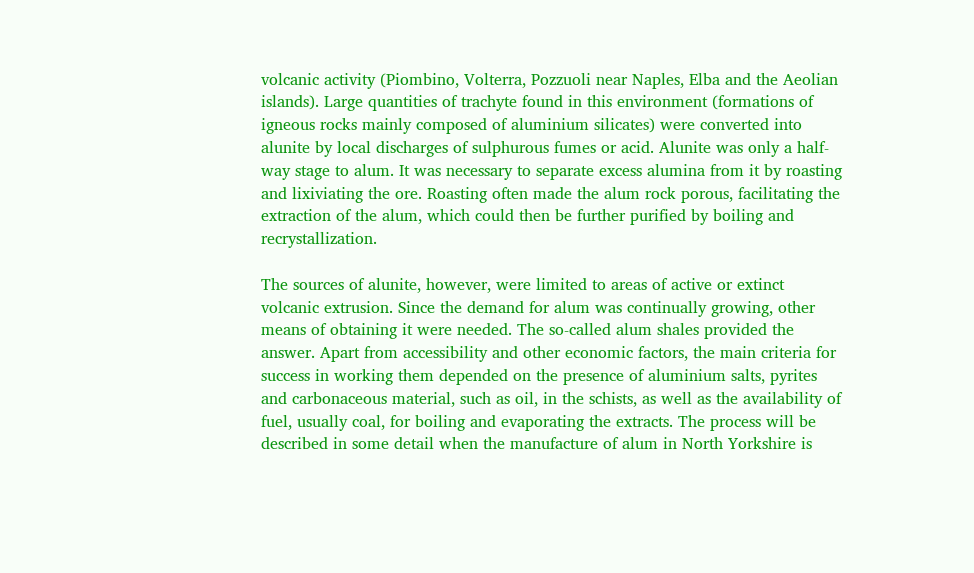volcanic activity (Piombino, Volterra, Pozzuoli near Naples, Elba and the Aeolian islands). Large quantities of trachyte found in this environment (formations of igneous rocks mainly composed of aluminium silicates) were converted into alunite by local discharges of sulphurous fumes or acid. Alunite was only a half-way stage to alum. It was necessary to separate excess alumina from it by roasting and lixiviating the ore. Roasting often made the alum rock porous, facilitating the extraction of the alum, which could then be further purified by boiling and recrystallization.

The sources of alunite, however, were limited to areas of active or extinct volcanic extrusion. Since the demand for alum was continually growing, other means of obtaining it were needed. The so-called alum shales provided the answer. Apart from accessibility and other economic factors, the main criteria for success in working them depended on the presence of aluminium salts, pyrites and carbonaceous material, such as oil, in the schists, as well as the availability of fuel, usually coal, for boiling and evaporating the extracts. The process will be described in some detail when the manufacture of alum in North Yorkshire is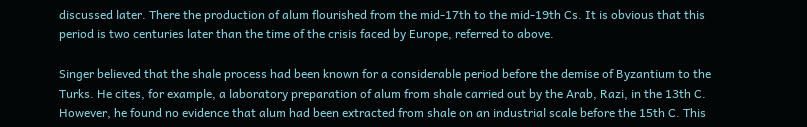discussed later. There the production of alum flourished from the mid-17th to the mid-19th Cs. It is obvious that this period is two centuries later than the time of the crisis faced by Europe, referred to above.

Singer believed that the shale process had been known for a considerable period before the demise of Byzantium to the Turks. He cites, for example, a laboratory preparation of alum from shale carried out by the Arab, Razi, in the 13th C. However, he found no evidence that alum had been extracted from shale on an industrial scale before the 15th C. This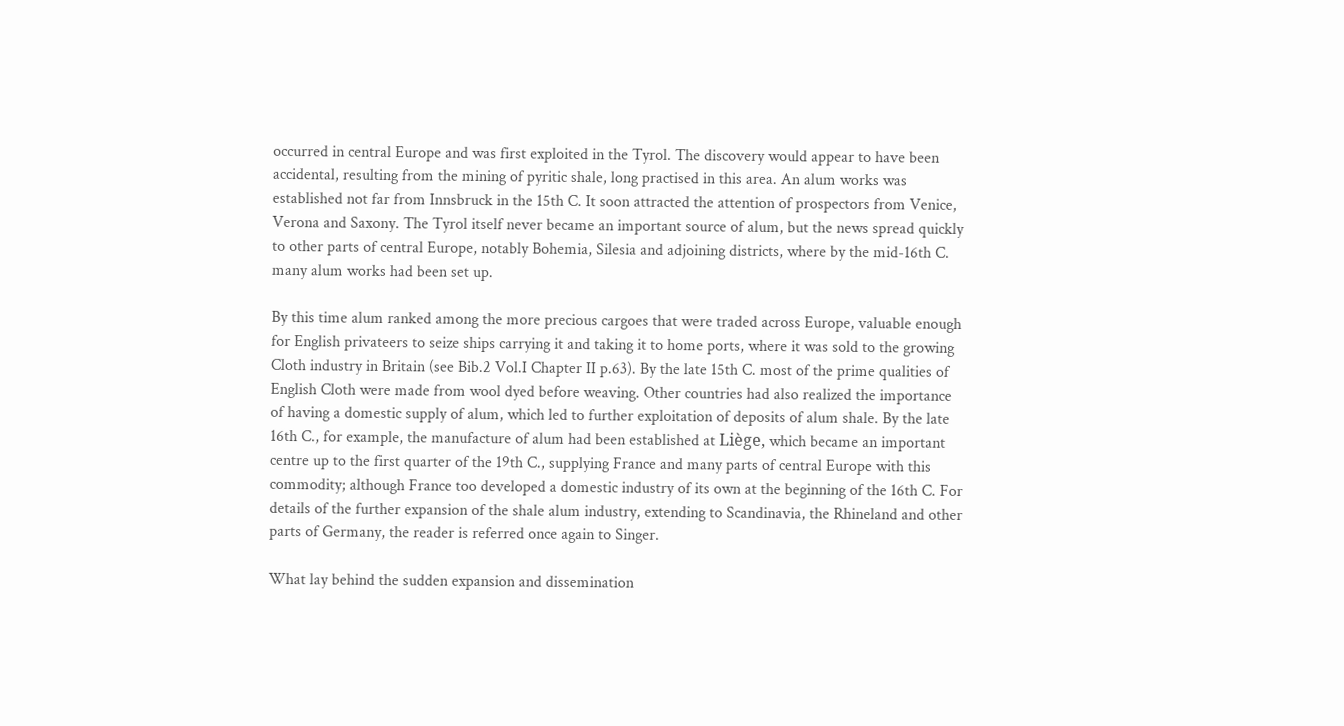occurred in central Europe and was first exploited in the Tyrol. The discovery would appear to have been accidental, resulting from the mining of pyritic shale, long practised in this area. An alum works was established not far from Innsbruck in the 15th C. It soon attracted the attention of prospectors from Venice, Verona and Saxony. The Tyrol itself never became an important source of alum, but the news spread quickly to other parts of central Europe, notably Bohemia, Silesia and adjoining districts, where by the mid-16th C. many alum works had been set up.

By this time alum ranked among the more precious cargoes that were traded across Europe, valuable enough for English privateers to seize ships carrying it and taking it to home ports, where it was sold to the growing Cloth industry in Britain (see Bib.2 Vol.I Chapter II p.63). By the late 15th C. most of the prime qualities of English Cloth were made from wool dyed before weaving. Other countries had also realized the importance of having a domestic supply of alum, which led to further exploitation of deposits of alum shale. By the late 16th C., for example, the manufacture of alum had been established at Liège, which became an important centre up to the first quarter of the 19th C., supplying France and many parts of central Europe with this commodity; although France too developed a domestic industry of its own at the beginning of the 16th C. For details of the further expansion of the shale alum industry, extending to Scandinavia, the Rhineland and other parts of Germany, the reader is referred once again to Singer.

What lay behind the sudden expansion and dissemination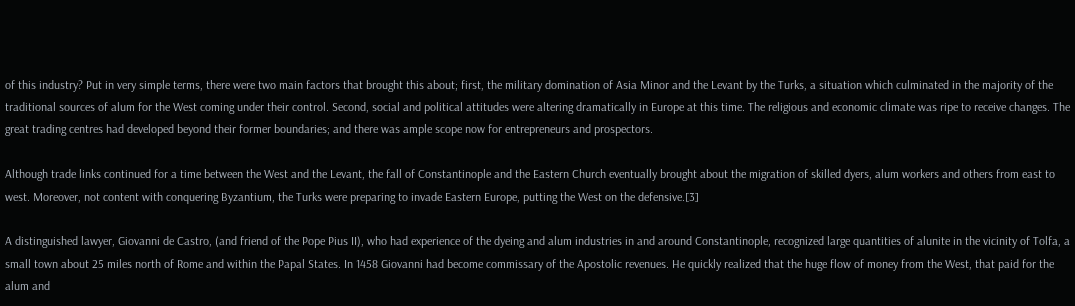of this industry? Put in very simple terms, there were two main factors that brought this about; first, the military domination of Asia Minor and the Levant by the Turks, a situation which culminated in the majority of the traditional sources of alum for the West coming under their control. Second, social and political attitudes were altering dramatically in Europe at this time. The religious and economic climate was ripe to receive changes. The great trading centres had developed beyond their former boundaries; and there was ample scope now for entrepreneurs and prospectors.

Although trade links continued for a time between the West and the Levant, the fall of Constantinople and the Eastern Church eventually brought about the migration of skilled dyers, alum workers and others from east to west. Moreover, not content with conquering Byzantium, the Turks were preparing to invade Eastern Europe, putting the West on the defensive.[3]

A distinguished lawyer, Giovanni de Castro, (and friend of the Pope Pius II), who had experience of the dyeing and alum industries in and around Constantinople, recognized large quantities of alunite in the vicinity of Tolfa, a small town about 25 miles north of Rome and within the Papal States. In 1458 Giovanni had become commissary of the Apostolic revenues. He quickly realized that the huge flow of money from the West, that paid for the alum and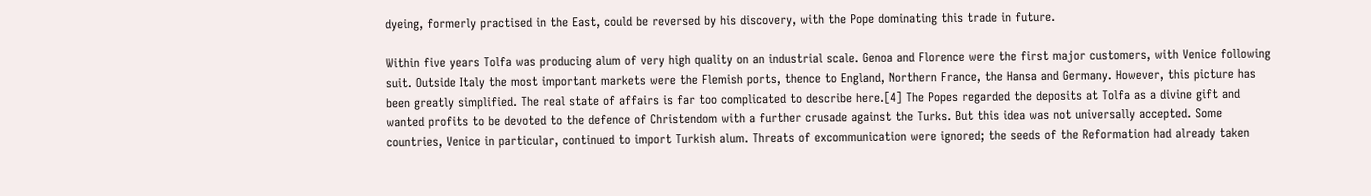dyeing, formerly practised in the East, could be reversed by his discovery, with the Pope dominating this trade in future.

Within five years Tolfa was producing alum of very high quality on an industrial scale. Genoa and Florence were the first major customers, with Venice following suit. Outside Italy the most important markets were the Flemish ports, thence to England, Northern France, the Hansa and Germany. However, this picture has been greatly simplified. The real state of affairs is far too complicated to describe here.[4] The Popes regarded the deposits at Tolfa as a divine gift and wanted profits to be devoted to the defence of Christendom with a further crusade against the Turks. But this idea was not universally accepted. Some countries, Venice in particular, continued to import Turkish alum. Threats of excommunication were ignored; the seeds of the Reformation had already taken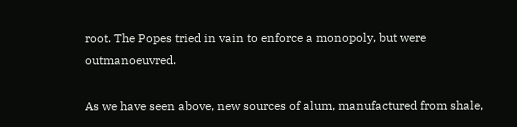root. The Popes tried in vain to enforce a monopoly, but were outmanoeuvred.

As we have seen above, new sources of alum, manufactured from shale,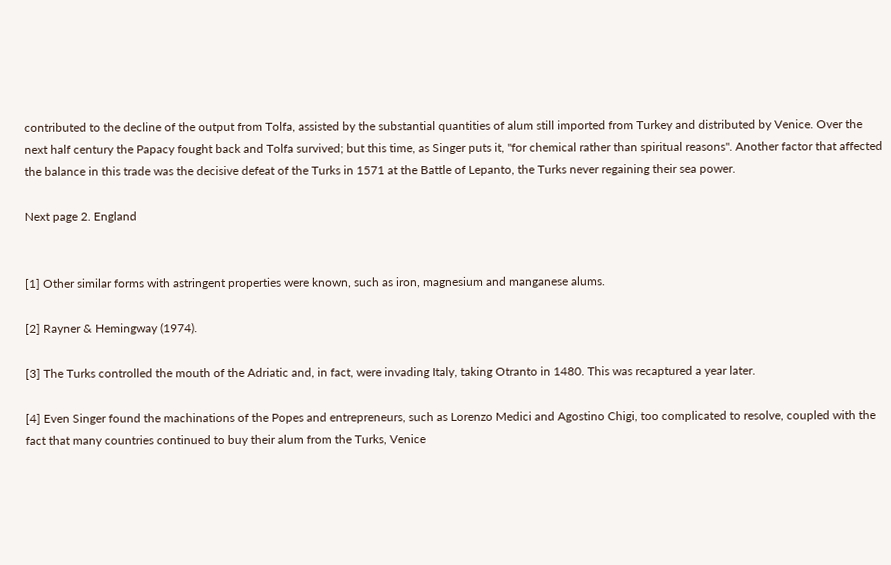contributed to the decline of the output from Tolfa, assisted by the substantial quantities of alum still imported from Turkey and distributed by Venice. Over the next half century the Papacy fought back and Tolfa survived; but this time, as Singer puts it, "for chemical rather than spiritual reasons". Another factor that affected the balance in this trade was the decisive defeat of the Turks in 1571 at the Battle of Lepanto, the Turks never regaining their sea power.

Next page 2. England


[1] Other similar forms with astringent properties were known, such as iron, magnesium and manganese alums.

[2] Rayner & Hemingway (1974).

[3] The Turks controlled the mouth of the Adriatic and, in fact, were invading Italy, taking Otranto in 1480. This was recaptured a year later.

[4] Even Singer found the machinations of the Popes and entrepreneurs, such as Lorenzo Medici and Agostino Chigi, too complicated to resolve, coupled with the fact that many countries continued to buy their alum from the Turks, Venice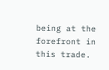being at the forefront in this trade.